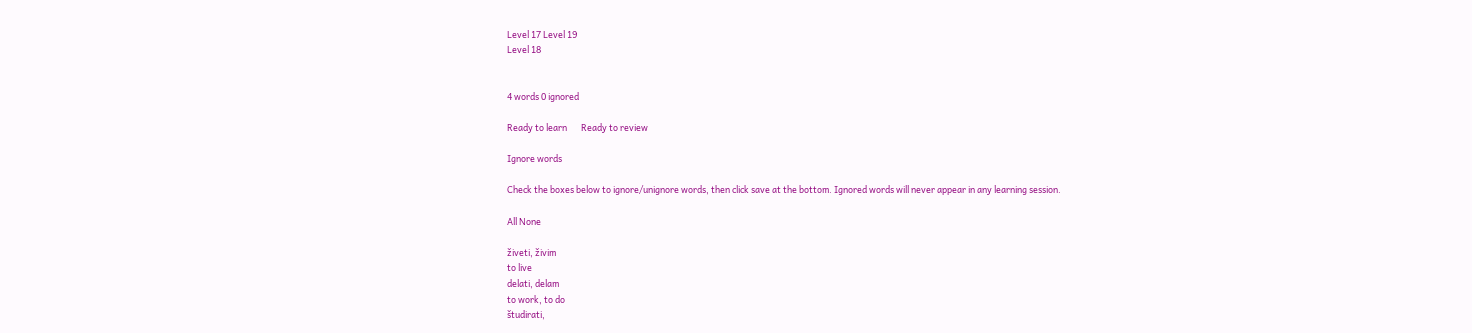Level 17 Level 19
Level 18


4 words 0 ignored

Ready to learn       Ready to review

Ignore words

Check the boxes below to ignore/unignore words, then click save at the bottom. Ignored words will never appear in any learning session.

All None

živeti, živim
to live
delati, delam
to work, to do
študirati,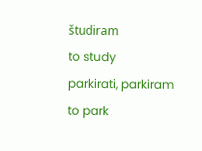študiram
to study
parkirati, parkiram
to park